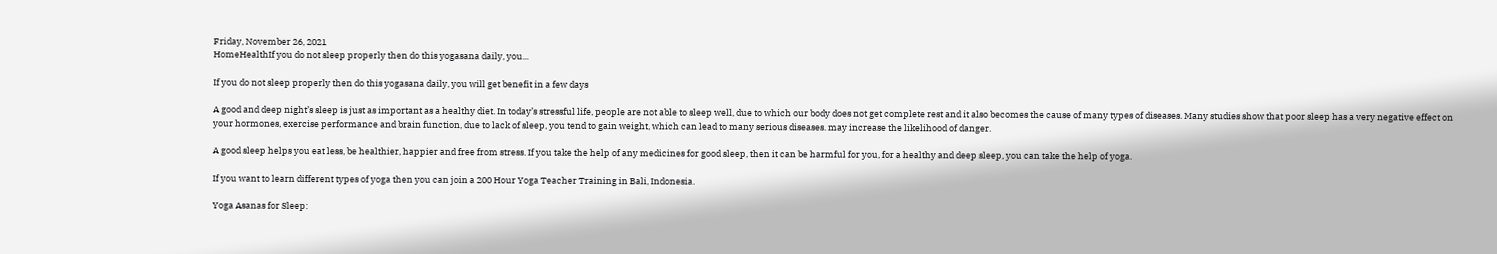Friday, November 26, 2021
HomeHealthIf you do not sleep properly then do this yogasana daily, you...

If you do not sleep properly then do this yogasana daily, you will get benefit in a few days

A good and deep night’s sleep is just as important as a healthy diet. In today’s stressful life, people are not able to sleep well, due to which our body does not get complete rest and it also becomes the cause of many types of diseases. Many studies show that poor sleep has a very negative effect on your hormones, exercise performance and brain function, due to lack of sleep, you tend to gain weight, which can lead to many serious diseases. may increase the likelihood of danger.

A good sleep helps you eat less, be healthier, happier and free from stress. If you take the help of any medicines for good sleep, then it can be harmful for you, for a healthy and deep sleep, you can take the help of yoga.

If you want to learn different types of yoga then you can join a 200 Hour Yoga Teacher Training in Bali, Indonesia.

Yoga Asanas for Sleep: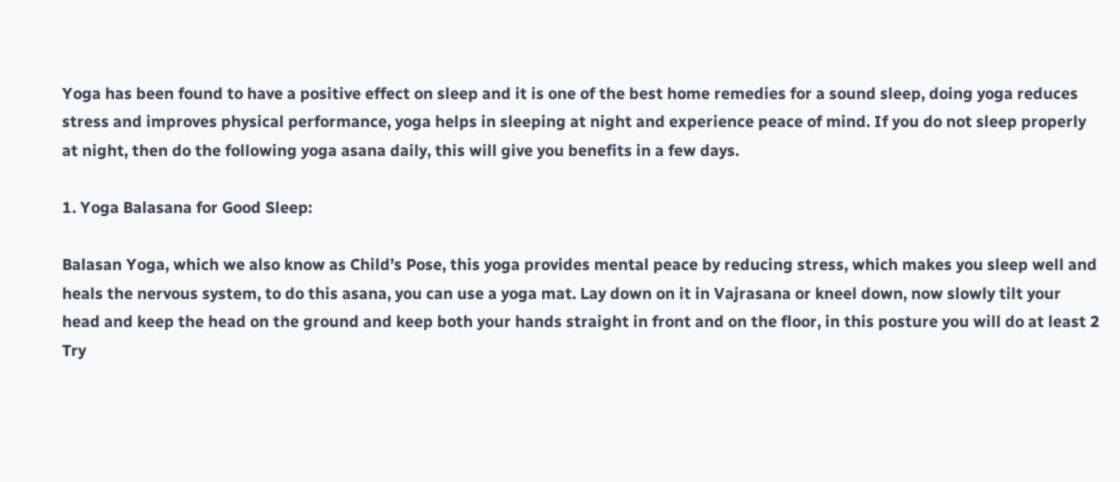Yoga has been found to have a positive effect on sleep and it is one of the best home remedies for a sound sleep, doing yoga reduces stress and improves physical performance, yoga helps in sleeping at night and experience peace of mind. If you do not sleep properly at night, then do the following yoga asana daily, this will give you benefits in a few days.

1. Yoga Balasana for Good Sleep:

Balasan Yoga, which we also know as Child’s Pose, this yoga provides mental peace by reducing stress, which makes you sleep well and heals the nervous system, to do this asana, you can use a yoga mat. Lay down on it in Vajrasana or kneel down, now slowly tilt your head and keep the head on the ground and keep both your hands straight in front and on the floor, in this posture you will do at least 2 Try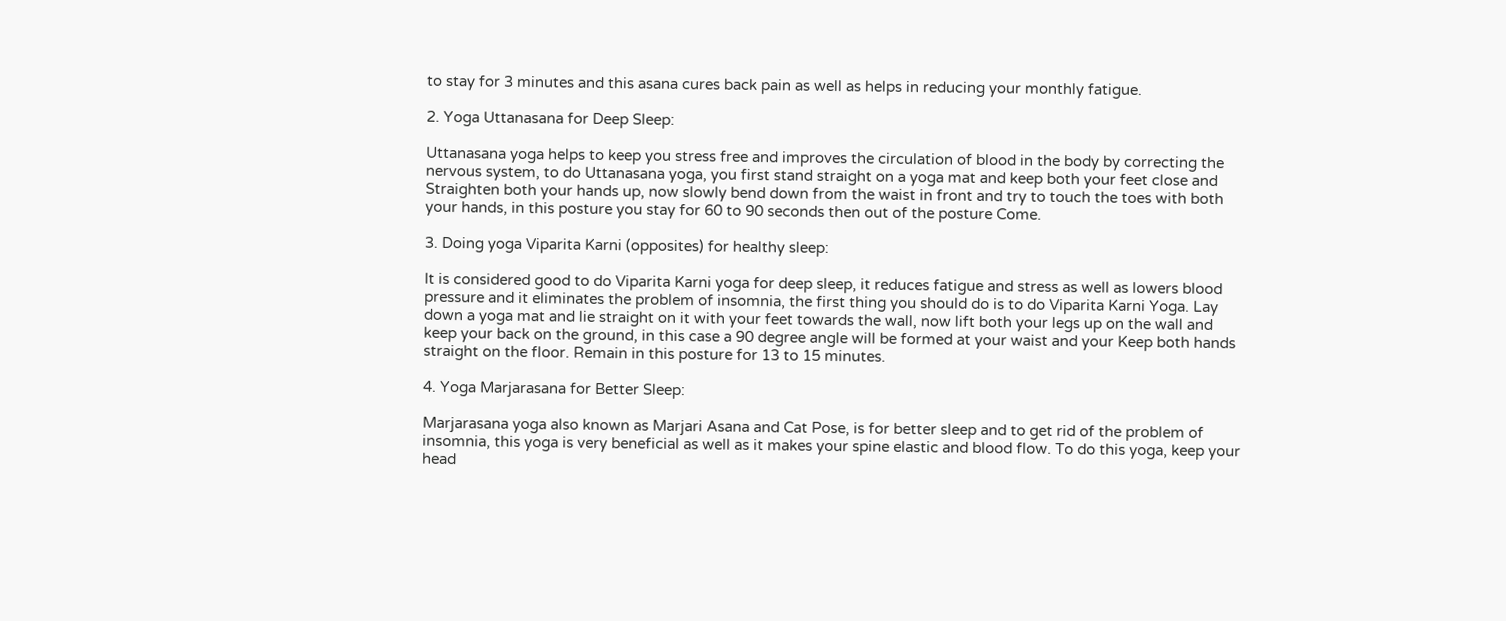to stay for 3 minutes and this asana cures back pain as well as helps in reducing your monthly fatigue.

2. Yoga Uttanasana for Deep Sleep:

Uttanasana yoga helps to keep you stress free and improves the circulation of blood in the body by correcting the nervous system, to do Uttanasana yoga, you first stand straight on a yoga mat and keep both your feet close and Straighten both your hands up, now slowly bend down from the waist in front and try to touch the toes with both your hands, in this posture you stay for 60 to 90 seconds then out of the posture Come.

3. Doing yoga Viparita Karni (opposites) for healthy sleep:

It is considered good to do Viparita Karni yoga for deep sleep, it reduces fatigue and stress as well as lowers blood pressure and it eliminates the problem of insomnia, the first thing you should do is to do Viparita Karni Yoga. Lay down a yoga mat and lie straight on it with your feet towards the wall, now lift both your legs up on the wall and keep your back on the ground, in this case a 90 degree angle will be formed at your waist and your Keep both hands straight on the floor. Remain in this posture for 13 to 15 minutes.

4. Yoga Marjarasana for Better Sleep:

Marjarasana yoga also known as Marjari Asana and Cat Pose, is for better sleep and to get rid of the problem of insomnia, this yoga is very beneficial as well as it makes your spine elastic and blood flow. To do this yoga, keep your head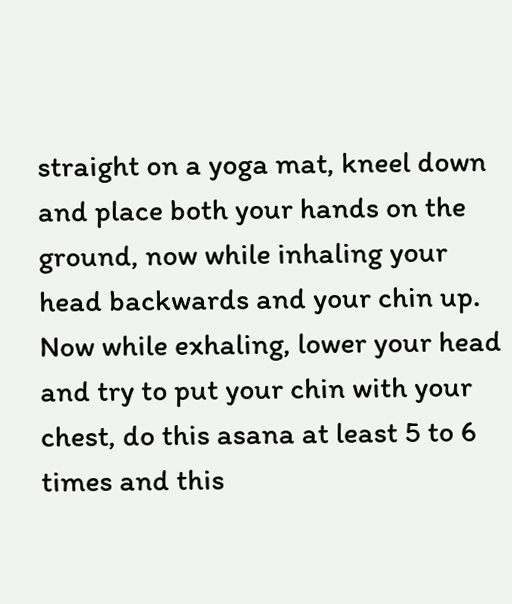straight on a yoga mat, kneel down and place both your hands on the ground, now while inhaling your head backwards and your chin up. Now while exhaling, lower your head and try to put your chin with your chest, do this asana at least 5 to 6 times and this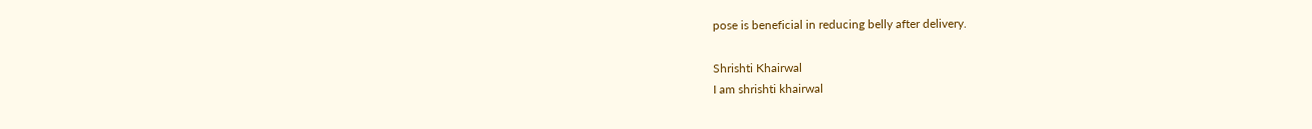pose is beneficial in reducing belly after delivery.

Shrishti Khairwal
I am shrishti khairwal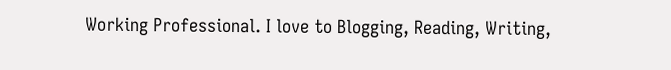Working Professional. I love to Blogging, Reading, Writing,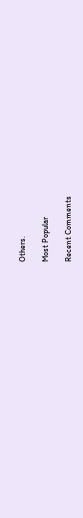Others.

Most Popular

Recent Comments